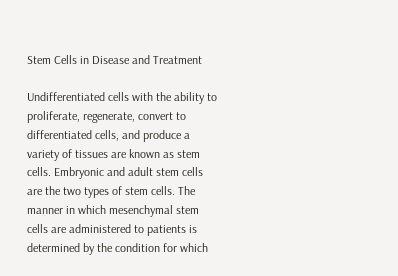Stem Cells in Disease and Treatment

Undifferentiated cells with the ability to proliferate, regenerate, convert to differentiated cells, and produce a variety of tissues are known as stem cells. Embryonic and adult stem cells are the two types of stem cells. The manner in which mesenchymal stem cells are administered to patients is determined by the condition for which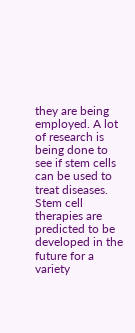they are being employed. A lot of research is being done to see if stem cells can be used to treat diseases. Stem cell therapies are predicted to be developed in the future for a variety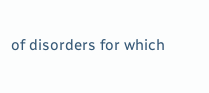of disorders for which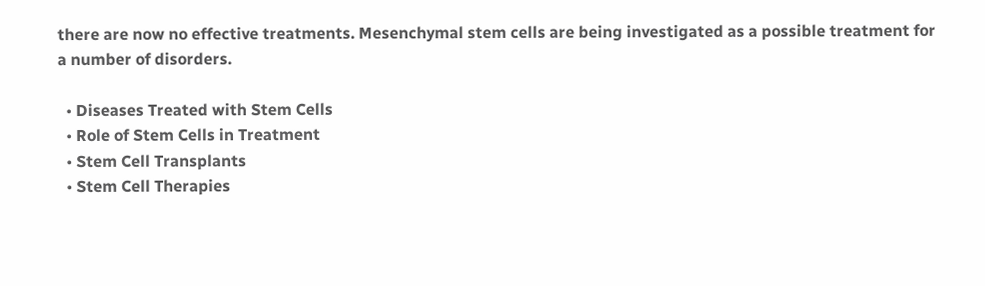there are now no effective treatments. Mesenchymal stem cells are being investigated as a possible treatment for a number of disorders.

  • Diseases Treated with Stem Cells
  • Role of Stem Cells in Treatment
  • Stem Cell Transplants
  • Stem Cell Therapies